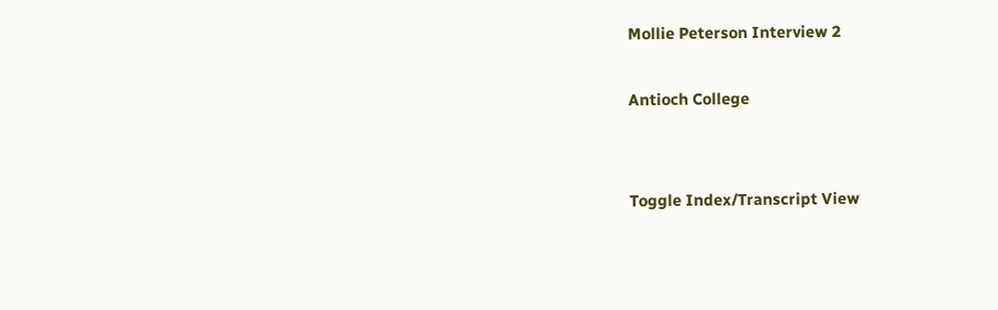Mollie Peterson Interview 2

Antioch College


Toggle Index/Transcript View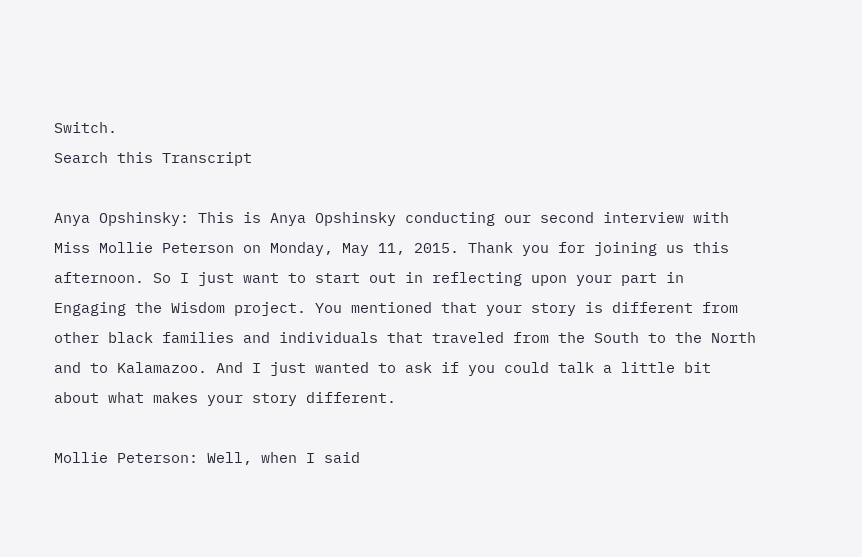Switch.
Search this Transcript

Anya Opshinsky: This is Anya Opshinsky conducting our second interview with Miss Mollie Peterson on Monday, May 11, 2015. Thank you for joining us this afternoon. So I just want to start out in reflecting upon your part in Engaging the Wisdom project. You mentioned that your story is different from other black families and individuals that traveled from the South to the North and to Kalamazoo. And I just wanted to ask if you could talk a little bit about what makes your story different.

Mollie Peterson: Well, when I said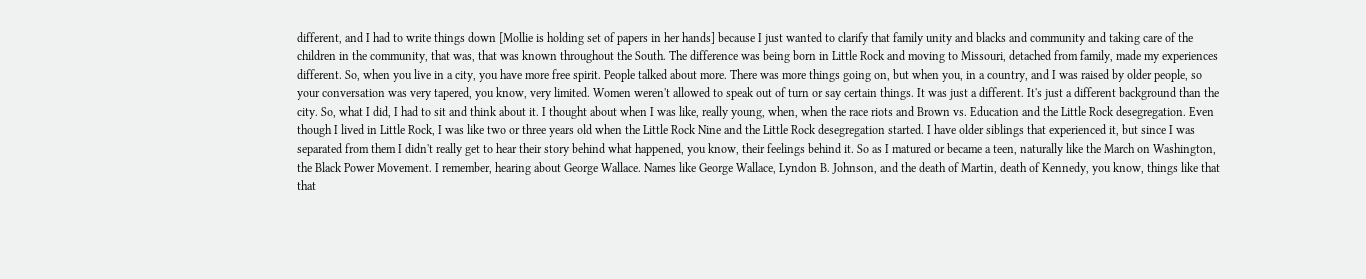different, and I had to write things down [Mollie is holding set of papers in her hands] because I just wanted to clarify that family unity and blacks and community and taking care of the children in the community, that was, that was known throughout the South. The difference was being born in Little Rock and moving to Missouri, detached from family, made my experiences different. So, when you live in a city, you have more free spirit. People talked about more. There was more things going on, but when you, in a country, and I was raised by older people, so your conversation was very tapered, you know, very limited. Women weren't allowed to speak out of turn or say certain things. It was just a different. It's just a different background than the city. So, what I did, I had to sit and think about it. I thought about when I was like, really young, when, when the race riots and Brown vs. Education and the Little Rock desegregation. Even though I lived in Little Rock, I was like two or three years old when the Little Rock Nine and the Little Rock desegregation started. I have older siblings that experienced it, but since I was separated from them I didn't really get to hear their story behind what happened, you know, their feelings behind it. So as I matured or became a teen, naturally like the March on Washington, the Black Power Movement. I remember, hearing about George Wallace. Names like George Wallace, Lyndon B. Johnson, and the death of Martin, death of Kennedy, you know, things like that that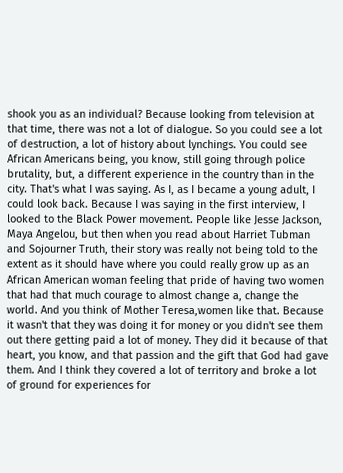shook you as an individual? Because looking from television at that time, there was not a lot of dialogue. So you could see a lot of destruction, a lot of history about lynchings. You could see African Americans being, you know, still going through police brutality, but, a different experience in the country than in the city. That's what I was saying. As I, as I became a young adult, I could look back. Because I was saying in the first interview, I looked to the Black Power movement. People like Jesse Jackson, Maya Angelou, but then when you read about Harriet Tubman and Sojourner Truth, their story was really not being told to the extent as it should have where you could really grow up as an African American woman feeling that pride of having two women that had that much courage to almost change a, change the world. And you think of Mother Teresa,women like that. Because it wasn't that they was doing it for money or you didn't see them out there getting paid a lot of money. They did it because of that heart, you know, and that passion and the gift that God had gave them. And I think they covered a lot of territory and broke a lot of ground for experiences for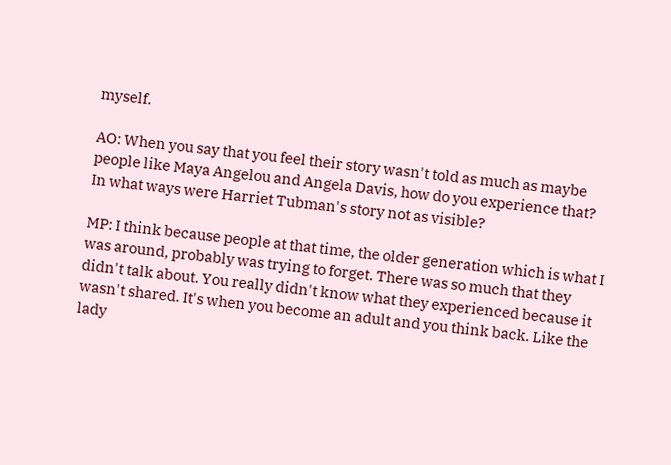myself.

AO: When you say that you feel their story wasn't told as much as maybe people like Maya Angelou and Angela Davis, how do you experience that? In what ways were Harriet Tubman's story not as visible?

MP: I think because people at that time, the older generation which is what I was around, probably was trying to forget. There was so much that they didn't talk about. You really didn't know what they experienced because it wasn't shared. It's when you become an adult and you think back. Like the lady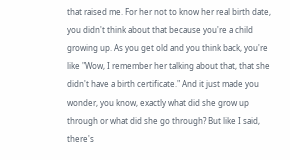that raised me. For her not to know her real birth date, you didn't think about that because you're a child growing up. As you get old and you think back, you're like "Wow, I remember her talking about that, that she didn't have a birth certificate." And it just made you wonder, you know, exactly what did she grow up through or what did she go through? But like I said, there's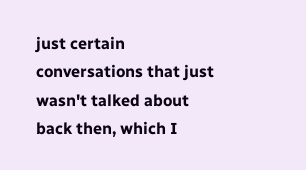just certain conversations that just wasn't talked about back then, which I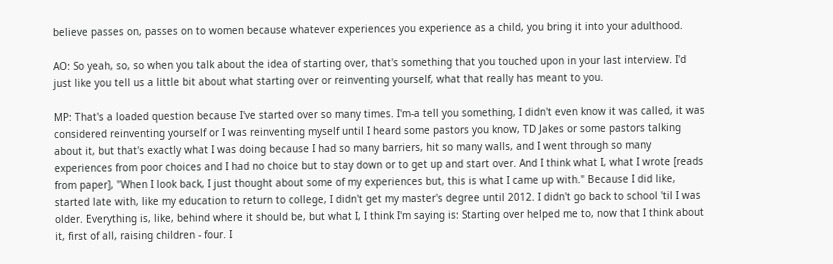believe passes on, passes on to women because whatever experiences you experience as a child, you bring it into your adulthood.

AO: So yeah, so, so when you talk about the idea of starting over, that's something that you touched upon in your last interview. I'd just like you tell us a little bit about what starting over or reinventing yourself, what that really has meant to you.

MP: That's a loaded question because I've started over so many times. I'm-a tell you something, I didn't even know it was called, it was considered reinventing yourself or I was reinventing myself until I heard some pastors you know, TD Jakes or some pastors talking about it, but that's exactly what I was doing because I had so many barriers, hit so many walls, and I went through so many experiences from poor choices and I had no choice but to stay down or to get up and start over. And I think what I, what I wrote [reads from paper], "When I look back, I just thought about some of my experiences but, this is what I came up with." Because I did like, started late with, like my education to return to college, I didn't get my master's degree until 2012. I didn't go back to school 'til I was older. Everything is, like, behind where it should be, but what I, I think I'm saying is: Starting over helped me to, now that I think about it, first of all, raising children - four. I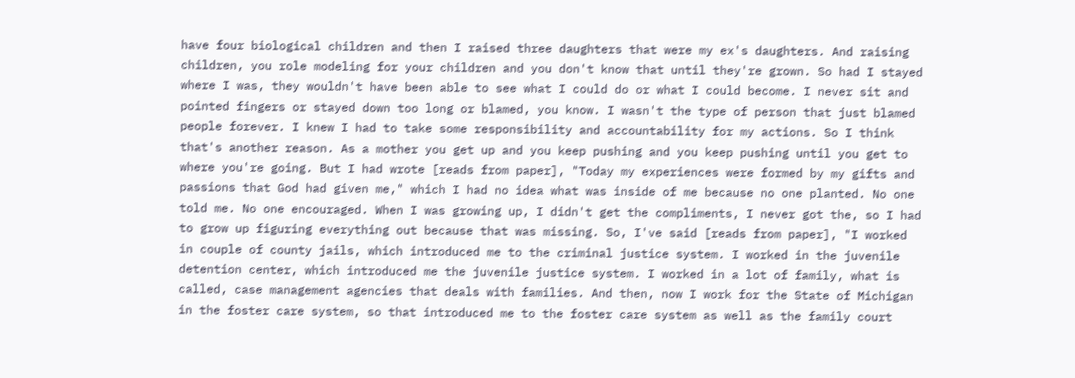have four biological children and then I raised three daughters that were my ex's daughters. And raising children, you role modeling for your children and you don't know that until they're grown. So had I stayed where I was, they wouldn't have been able to see what I could do or what I could become. I never sit and pointed fingers or stayed down too long or blamed, you know. I wasn't the type of person that just blamed people forever. I knew I had to take some responsibility and accountability for my actions. So I think that's another reason. As a mother you get up and you keep pushing and you keep pushing until you get to where you're going. But I had wrote [reads from paper], "Today my experiences were formed by my gifts and passions that God had given me," which I had no idea what was inside of me because no one planted. No one told me. No one encouraged. When I was growing up, I didn't get the compliments, I never got the, so I had to grow up figuring everything out because that was missing. So, I've said [reads from paper], "I worked in couple of county jails, which introduced me to the criminal justice system. I worked in the juvenile detention center, which introduced me the juvenile justice system. I worked in a lot of family, what is called, case management agencies that deals with families. And then, now I work for the State of Michigan in the foster care system, so that introduced me to the foster care system as well as the family court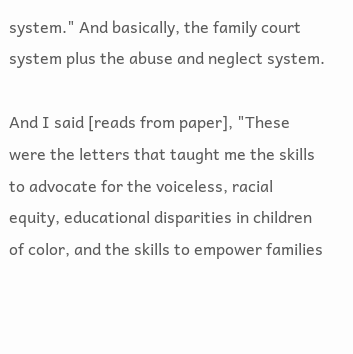system." And basically, the family court system plus the abuse and neglect system.

And I said [reads from paper], "These were the letters that taught me the skills to advocate for the voiceless, racial equity, educational disparities in children of color, and the skills to empower families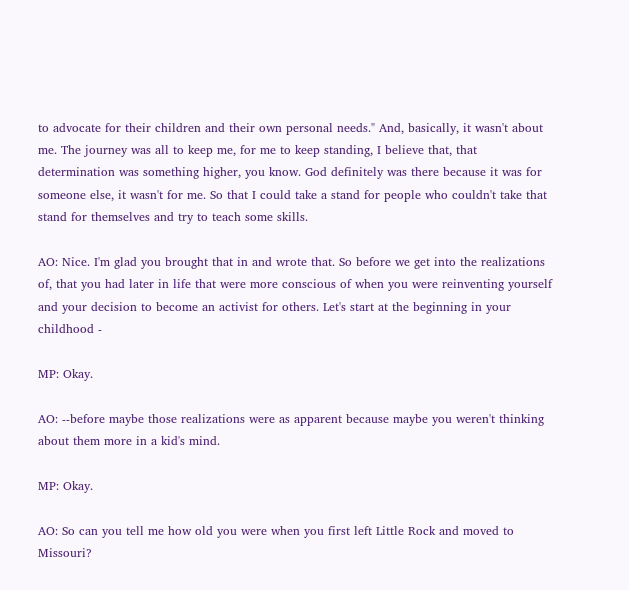to advocate for their children and their own personal needs." And, basically, it wasn't about me. The journey was all to keep me, for me to keep standing, I believe that, that determination was something higher, you know. God definitely was there because it was for someone else, it wasn't for me. So that I could take a stand for people who couldn't take that stand for themselves and try to teach some skills.

AO: Nice. I'm glad you brought that in and wrote that. So before we get into the realizations of, that you had later in life that were more conscious of when you were reinventing yourself and your decision to become an activist for others. Let's start at the beginning in your childhood -

MP: Okay.

AO: --before maybe those realizations were as apparent because maybe you weren't thinking about them more in a kid's mind.

MP: Okay.

AO: So can you tell me how old you were when you first left Little Rock and moved to Missouri?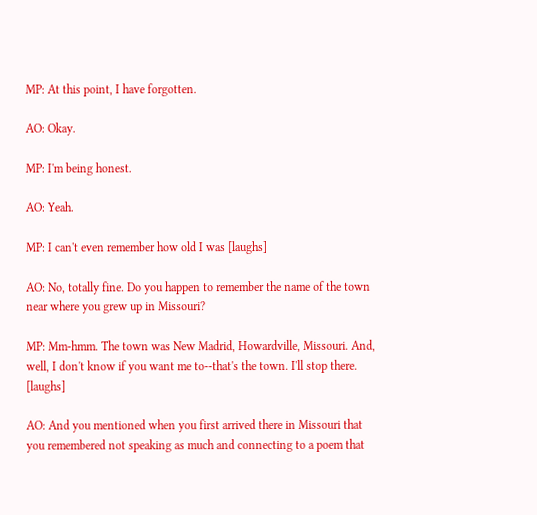MP: At this point, I have forgotten.

AO: Okay.

MP: I'm being honest.

AO: Yeah.

MP: I can't even remember how old I was [laughs]

AO: No, totally fine. Do you happen to remember the name of the town near where you grew up in Missouri?

MP: Mm-hmm. The town was New Madrid, Howardville, Missouri. And, well, I don't know if you want me to--that's the town. I'll stop there. [laughs]

AO: And you mentioned when you first arrived there in Missouri that you remembered not speaking as much and connecting to a poem that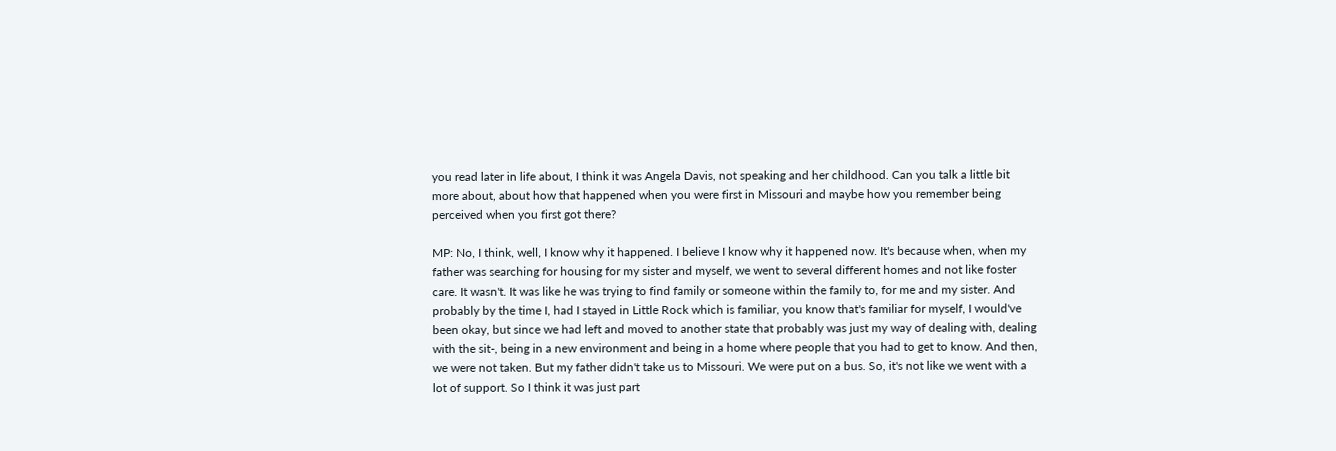you read later in life about, I think it was Angela Davis, not speaking and her childhood. Can you talk a little bit more about, about how that happened when you were first in Missouri and maybe how you remember being perceived when you first got there?

MP: No, I think, well, I know why it happened. I believe I know why it happened now. It's because when, when my father was searching for housing for my sister and myself, we went to several different homes and not like foster care. It wasn't. It was like he was trying to find family or someone within the family to, for me and my sister. And probably by the time I, had I stayed in Little Rock which is familiar, you know that's familiar for myself, I would've been okay, but since we had left and moved to another state that probably was just my way of dealing with, dealing with the sit-, being in a new environment and being in a home where people that you had to get to know. And then, we were not taken. But my father didn't take us to Missouri. We were put on a bus. So, it's not like we went with a lot of support. So I think it was just part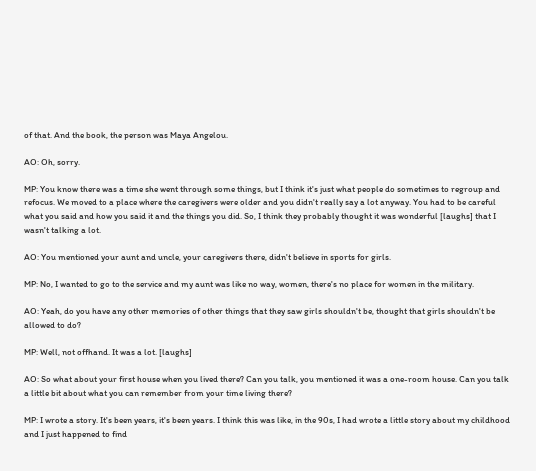of that. And the book, the person was Maya Angelou.

AO: Oh, sorry.

MP: You know there was a time she went through some things, but I think it's just what people do sometimes to regroup and refocus. We moved to a place where the caregivers were older and you didn't really say a lot anyway. You had to be careful what you said and how you said it and the things you did. So, I think they probably thought it was wonderful [laughs] that I wasn't talking a lot.

AO: You mentioned your aunt and uncle, your caregivers there, didn't believe in sports for girls.

MP: No, I wanted to go to the service and my aunt was like no way, women, there's no place for women in the military.

AO: Yeah, do you have any other memories of other things that they saw girls shouldn't be, thought that girls shouldn't be allowed to do?

MP: Well, not offhand. It was a lot. [laughs]

AO: So what about your first house when you lived there? Can you talk, you mentioned it was a one-room house. Can you talk a little bit about what you can remember from your time living there?

MP: I wrote a story. It's been years, it's been years. I think this was like, in the 90s, I had wrote a little story about my childhood and I just happened to find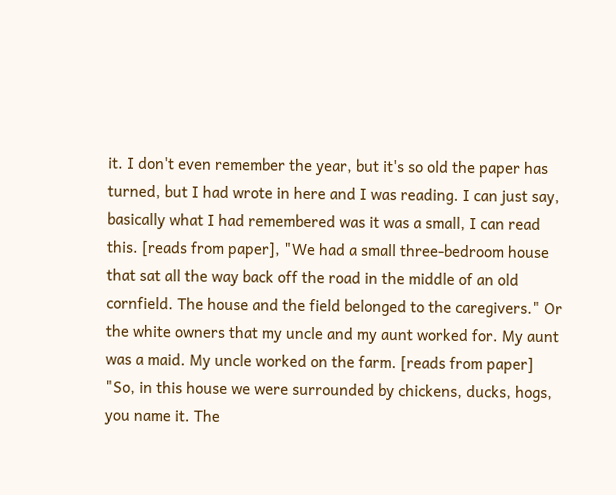it. I don't even remember the year, but it's so old the paper has turned, but I had wrote in here and I was reading. I can just say, basically what I had remembered was it was a small, I can read this. [reads from paper], "We had a small three-bedroom house that sat all the way back off the road in the middle of an old cornfield. The house and the field belonged to the caregivers." Or the white owners that my uncle and my aunt worked for. My aunt was a maid. My uncle worked on the farm. [reads from paper] "So, in this house we were surrounded by chickens, ducks, hogs, you name it. The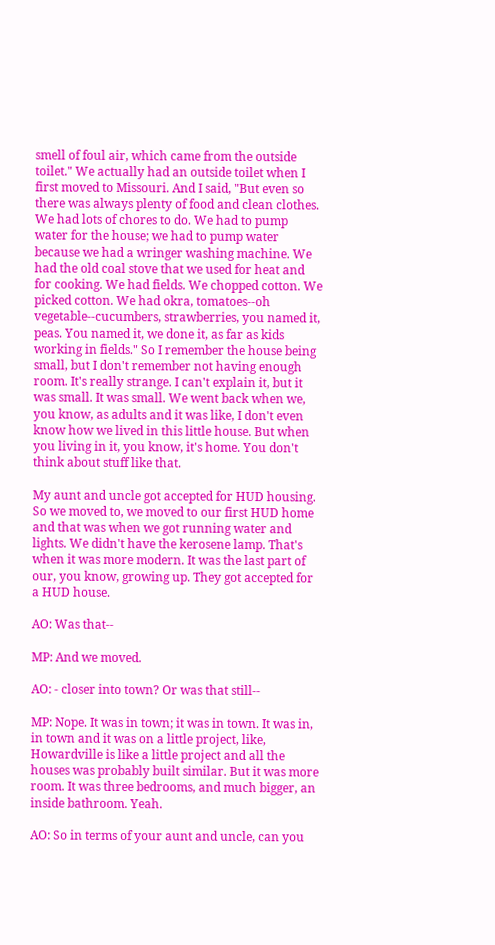smell of foul air, which came from the outside toilet." We actually had an outside toilet when I first moved to Missouri. And I said, "But even so there was always plenty of food and clean clothes. We had lots of chores to do. We had to pump water for the house; we had to pump water because we had a wringer washing machine. We had the old coal stove that we used for heat and for cooking. We had fields. We chopped cotton. We picked cotton. We had okra, tomatoes--oh vegetable--cucumbers, strawberries, you named it, peas. You named it, we done it, as far as kids working in fields." So I remember the house being small, but I don't remember not having enough room. It's really strange. I can't explain it, but it was small. It was small. We went back when we, you know, as adults and it was like, I don't even know how we lived in this little house. But when you living in it, you know, it's home. You don't think about stuff like that.

My aunt and uncle got accepted for HUD housing. So we moved to, we moved to our first HUD home and that was when we got running water and lights. We didn't have the kerosene lamp. That's when it was more modern. It was the last part of our, you know, growing up. They got accepted for a HUD house.

AO: Was that--

MP: And we moved.

AO: - closer into town? Or was that still--

MP: Nope. It was in town; it was in town. It was in, in town and it was on a little project, like, Howardville is like a little project and all the houses was probably built similar. But it was more room. It was three bedrooms, and much bigger, an inside bathroom. Yeah.

AO: So in terms of your aunt and uncle, can you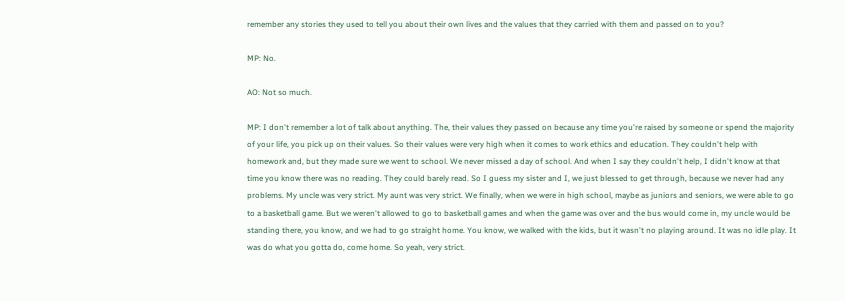remember any stories they used to tell you about their own lives and the values that they carried with them and passed on to you?

MP: No.

AO: Not so much.

MP: I don't remember a lot of talk about anything. The, their values they passed on because any time you're raised by someone or spend the majority of your life, you pick up on their values. So their values were very high when it comes to work ethics and education. They couldn't help with homework and, but they made sure we went to school. We never missed a day of school. And when I say they couldn't help, I didn't know at that time you know there was no reading. They could barely read. So I guess my sister and I, we just blessed to get through, because we never had any problems. My uncle was very strict. My aunt was very strict. We finally, when we were in high school, maybe as juniors and seniors, we were able to go to a basketball game. But we weren't allowed to go to basketball games and when the game was over and the bus would come in, my uncle would be standing there, you know, and we had to go straight home. You know, we walked with the kids, but it wasn't no playing around. It was no idle play. It was do what you gotta do, come home. So yeah, very strict.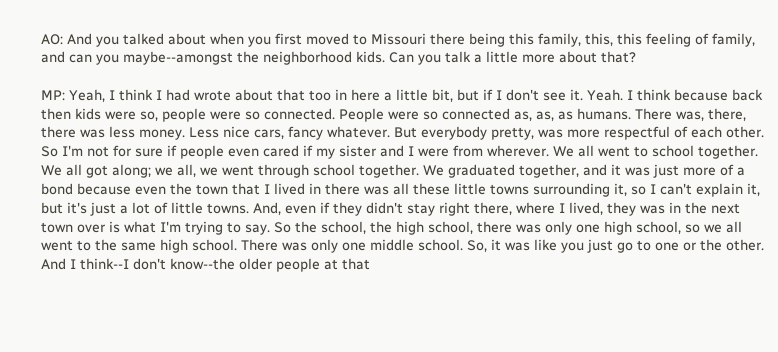AO: And you talked about when you first moved to Missouri there being this family, this, this feeling of family, and can you maybe--amongst the neighborhood kids. Can you talk a little more about that?

MP: Yeah, I think I had wrote about that too in here a little bit, but if I don't see it. Yeah. I think because back then kids were so, people were so connected. People were so connected as, as, as humans. There was, there, there was less money. Less nice cars, fancy whatever. But everybody pretty, was more respectful of each other. So I'm not for sure if people even cared if my sister and I were from wherever. We all went to school together. We all got along; we all, we went through school together. We graduated together, and it was just more of a bond because even the town that I lived in there was all these little towns surrounding it, so I can't explain it, but it's just a lot of little towns. And, even if they didn't stay right there, where I lived, they was in the next town over is what I'm trying to say. So the school, the high school, there was only one high school, so we all went to the same high school. There was only one middle school. So, it was like you just go to one or the other. And I think--I don't know--the older people at that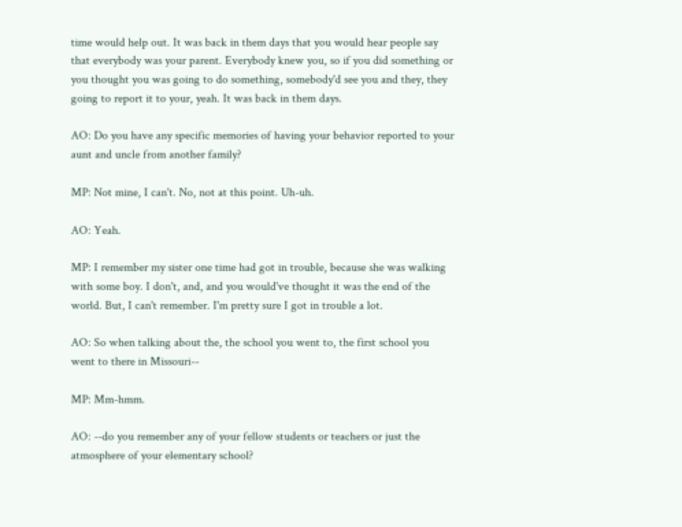time would help out. It was back in them days that you would hear people say that everybody was your parent. Everybody knew you, so if you did something or you thought you was going to do something, somebody'd see you and they, they going to report it to your, yeah. It was back in them days.

AO: Do you have any specific memories of having your behavior reported to your aunt and uncle from another family?

MP: Not mine, I can't. No, not at this point. Uh-uh.

AO: Yeah.

MP: I remember my sister one time had got in trouble, because she was walking with some boy. I don't, and, and you would've thought it was the end of the world. But, I can't remember. I'm pretty sure I got in trouble a lot.

AO: So when talking about the, the school you went to, the first school you went to there in Missouri--

MP: Mm-hmm.

AO: --do you remember any of your fellow students or teachers or just the atmosphere of your elementary school?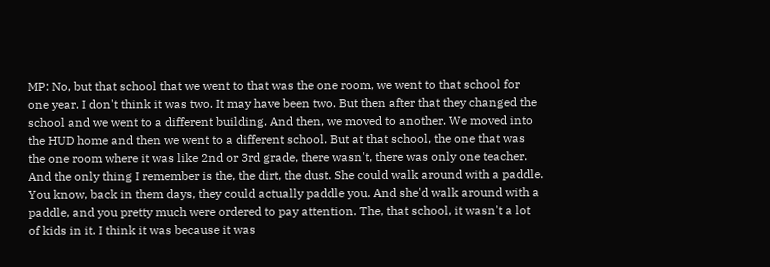MP: No, but that school that we went to that was the one room, we went to that school for one year. I don't think it was two. It may have been two. But then after that they changed the school and we went to a different building. And then, we moved to another. We moved into the HUD home and then we went to a different school. But at that school, the one that was the one room where it was like 2nd or 3rd grade, there wasn't, there was only one teacher. And the only thing I remember is the, the dirt, the dust. She could walk around with a paddle. You know, back in them days, they could actually paddle you. And she'd walk around with a paddle, and you pretty much were ordered to pay attention. The, that school, it wasn't a lot of kids in it. I think it was because it was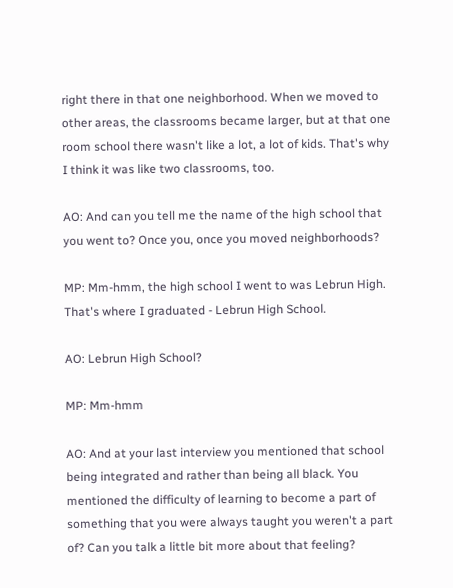right there in that one neighborhood. When we moved to other areas, the classrooms became larger, but at that one room school there wasn't like a lot, a lot of kids. That's why I think it was like two classrooms, too.

AO: And can you tell me the name of the high school that you went to? Once you, once you moved neighborhoods?

MP: Mm-hmm, the high school I went to was Lebrun High. That's where I graduated - Lebrun High School.

AO: Lebrun High School?

MP: Mm-hmm

AO: And at your last interview you mentioned that school being integrated and rather than being all black. You mentioned the difficulty of learning to become a part of something that you were always taught you weren't a part of? Can you talk a little bit more about that feeling?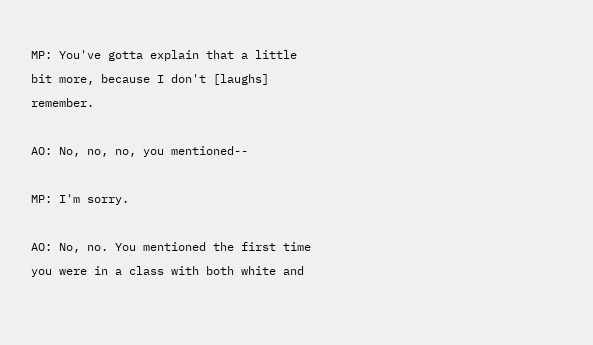MP: You've gotta explain that a little bit more, because I don't [laughs] remember.

AO: No, no, no, you mentioned--

MP: I'm sorry.

AO: No, no. You mentioned the first time you were in a class with both white and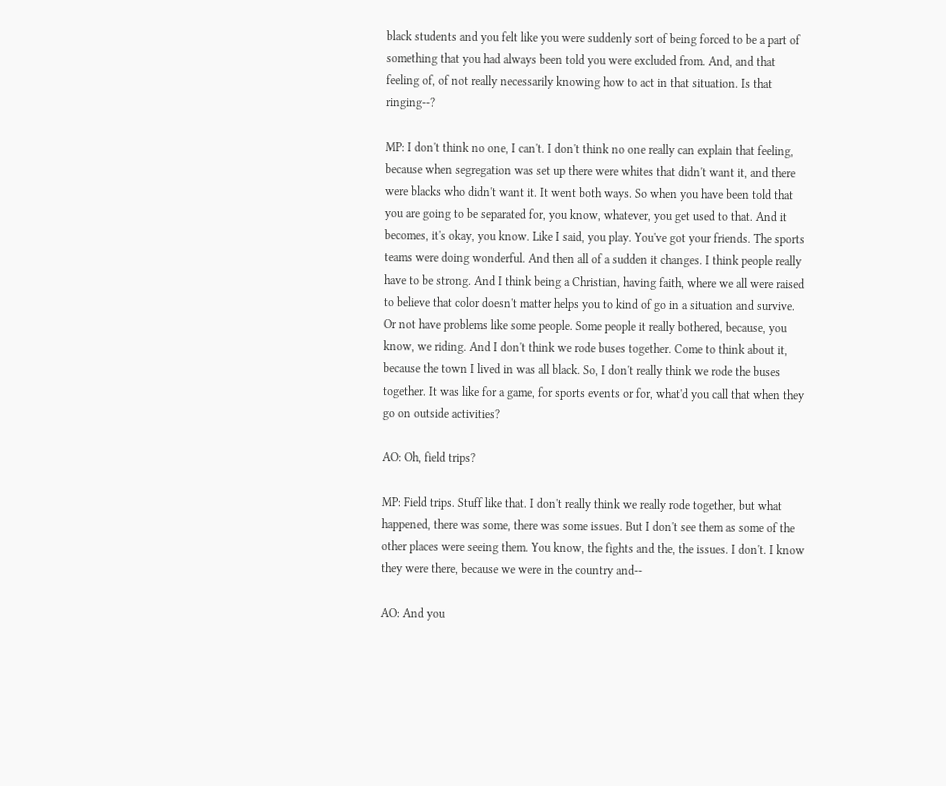black students and you felt like you were suddenly sort of being forced to be a part of something that you had always been told you were excluded from. And, and that feeling of, of not really necessarily knowing how to act in that situation. Is that ringing--?

MP: I don't think no one, I can't. I don't think no one really can explain that feeling, because when segregation was set up there were whites that didn't want it, and there were blacks who didn't want it. It went both ways. So when you have been told that you are going to be separated for, you know, whatever, you get used to that. And it becomes, it's okay, you know. Like I said, you play. You've got your friends. The sports teams were doing wonderful. And then all of a sudden it changes. I think people really have to be strong. And I think being a Christian, having faith, where we all were raised to believe that color doesn't matter helps you to kind of go in a situation and survive. Or not have problems like some people. Some people it really bothered, because, you know, we riding. And I don't think we rode buses together. Come to think about it, because the town I lived in was all black. So, I don't really think we rode the buses together. It was like for a game, for sports events or for, what'd you call that when they go on outside activities?

AO: Oh, field trips?

MP: Field trips. Stuff like that. I don't really think we really rode together, but what happened, there was some, there was some issues. But I don't see them as some of the other places were seeing them. You know, the fights and the, the issues. I don't. I know they were there, because we were in the country and--

AO: And you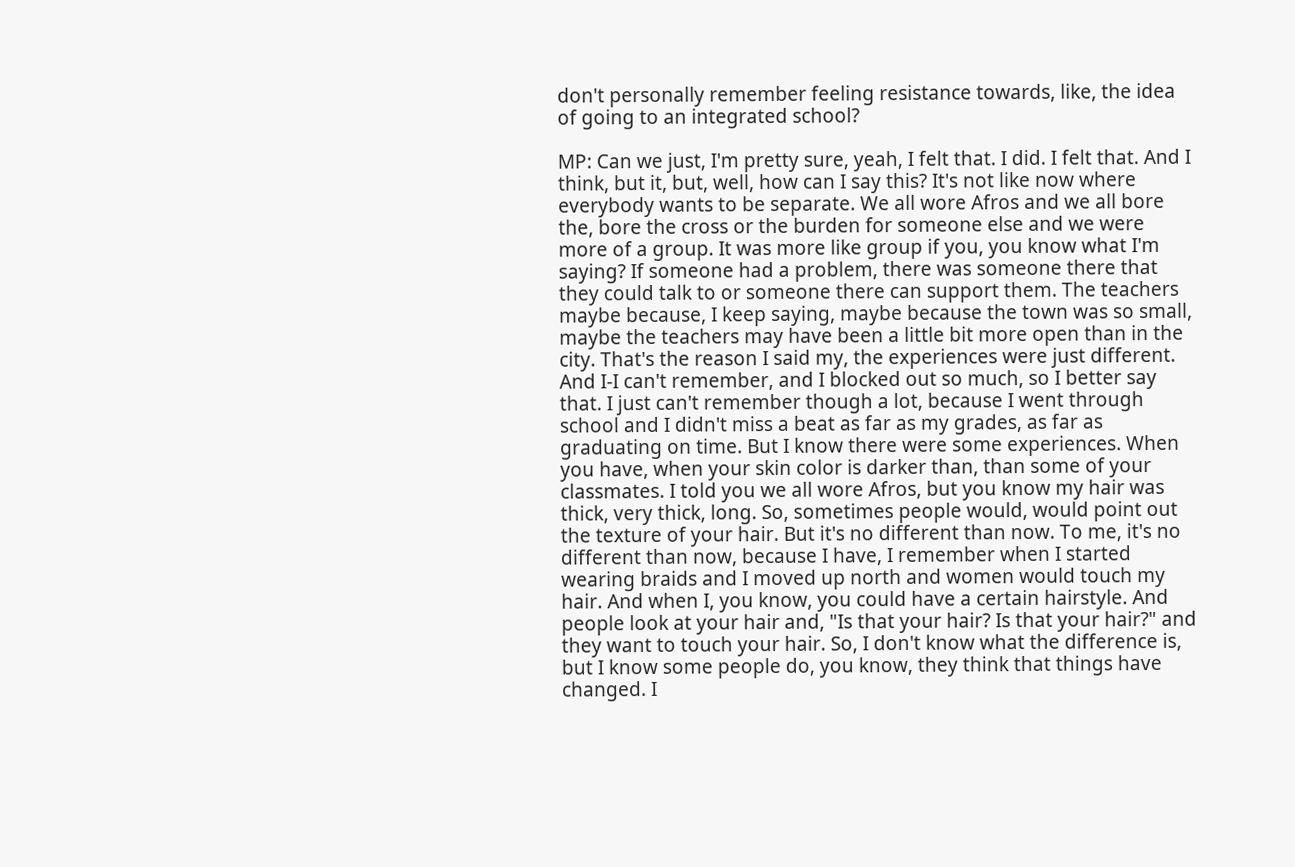don't personally remember feeling resistance towards, like, the idea of going to an integrated school?

MP: Can we just, I'm pretty sure, yeah, I felt that. I did. I felt that. And I think, but it, but, well, how can I say this? It's not like now where everybody wants to be separate. We all wore Afros and we all bore the, bore the cross or the burden for someone else and we were more of a group. It was more like group if you, you know what I'm saying? If someone had a problem, there was someone there that they could talk to or someone there can support them. The teachers maybe because, I keep saying, maybe because the town was so small, maybe the teachers may have been a little bit more open than in the city. That's the reason I said my, the experiences were just different. And I-I can't remember, and I blocked out so much, so I better say that. I just can't remember though a lot, because I went through school and I didn't miss a beat as far as my grades, as far as graduating on time. But I know there were some experiences. When you have, when your skin color is darker than, than some of your classmates. I told you we all wore Afros, but you know my hair was thick, very thick, long. So, sometimes people would, would point out the texture of your hair. But it's no different than now. To me, it's no different than now, because I have, I remember when I started wearing braids and I moved up north and women would touch my hair. And when I, you know, you could have a certain hairstyle. And people look at your hair and, "Is that your hair? Is that your hair?" and they want to touch your hair. So, I don't know what the difference is, but I know some people do, you know, they think that things have changed. I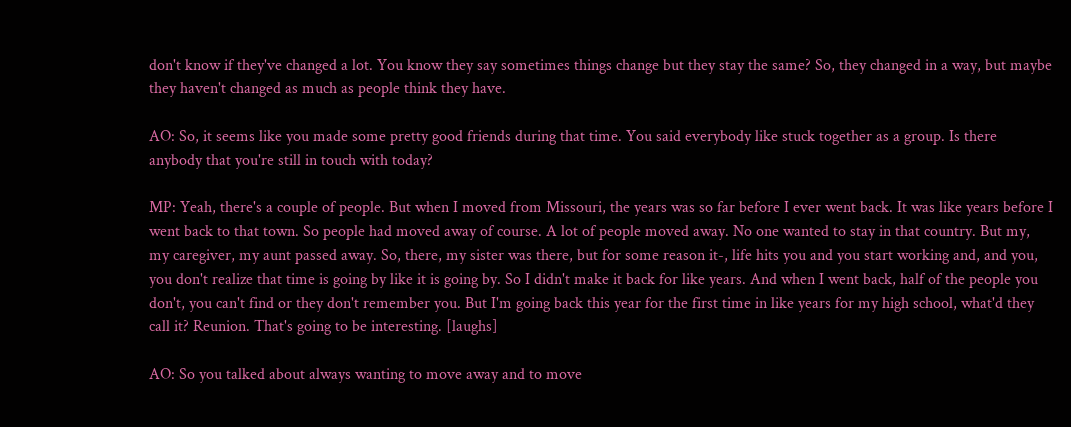don't know if they've changed a lot. You know they say sometimes things change but they stay the same? So, they changed in a way, but maybe they haven't changed as much as people think they have.

AO: So, it seems like you made some pretty good friends during that time. You said everybody like stuck together as a group. Is there anybody that you're still in touch with today?

MP: Yeah, there's a couple of people. But when I moved from Missouri, the years was so far before I ever went back. It was like years before I went back to that town. So people had moved away of course. A lot of people moved away. No one wanted to stay in that country. But my, my caregiver, my aunt passed away. So, there, my sister was there, but for some reason it-, life hits you and you start working and, and you, you don't realize that time is going by like it is going by. So I didn't make it back for like years. And when I went back, half of the people you don't, you can't find or they don't remember you. But I'm going back this year for the first time in like years for my high school, what'd they call it? Reunion. That's going to be interesting. [laughs]

AO: So you talked about always wanting to move away and to move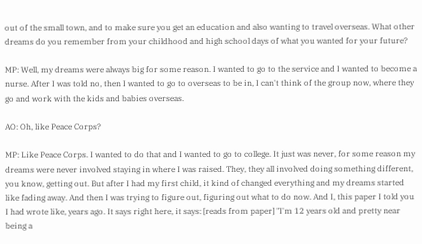out of the small town, and to make sure you get an education and also wanting to travel overseas. What other dreams do you remember from your childhood and high school days of what you wanted for your future?

MP: Well, my dreams were always big for some reason. I wanted to go to the service and I wanted to become a nurse. After I was told no, then I wanted to go to overseas to be in, I can't think of the group now, where they go and work with the kids and babies overseas.

AO: Oh, like Peace Corps?

MP: Like Peace Corps. I wanted to do that and I wanted to go to college. It just was never, for some reason my dreams were never involved staying in where I was raised. They, they all involved doing something different, you know, getting out. But after I had my first child, it kind of changed everything and my dreams started like fading away. And then I was trying to figure out, figuring out what to do now. And I, this paper I told you I had wrote like, years ago. It says right here, it says: [reads from paper] "I'm 12 years old and pretty near being a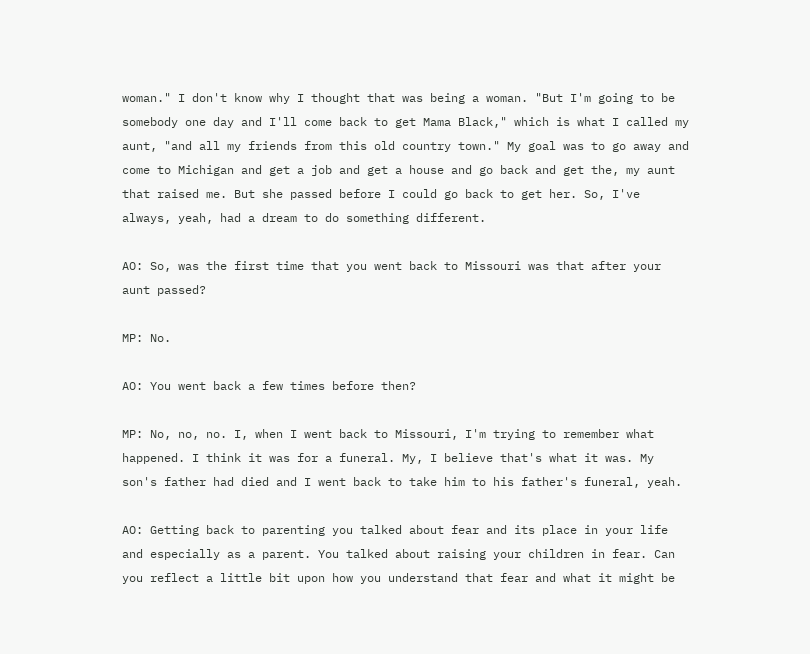woman." I don't know why I thought that was being a woman. "But I'm going to be somebody one day and I'll come back to get Mama Black," which is what I called my aunt, "and all my friends from this old country town." My goal was to go away and come to Michigan and get a job and get a house and go back and get the, my aunt that raised me. But she passed before I could go back to get her. So, I've always, yeah, had a dream to do something different.

AO: So, was the first time that you went back to Missouri was that after your aunt passed?

MP: No.

AO: You went back a few times before then?

MP: No, no, no. I, when I went back to Missouri, I'm trying to remember what happened. I think it was for a funeral. My, I believe that's what it was. My son's father had died and I went back to take him to his father's funeral, yeah.

AO: Getting back to parenting you talked about fear and its place in your life and especially as a parent. You talked about raising your children in fear. Can you reflect a little bit upon how you understand that fear and what it might be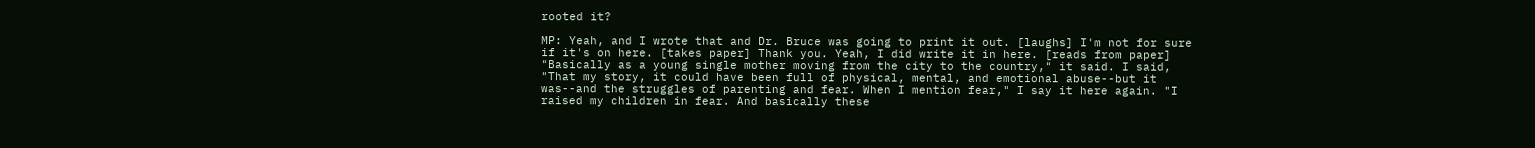rooted it?

MP: Yeah, and I wrote that and Dr. Bruce was going to print it out. [laughs] I'm not for sure if it's on here. [takes paper] Thank you. Yeah, I did write it in here. [reads from paper] "Basically as a young single mother moving from the city to the country," it said. I said, "That my story, it could have been full of physical, mental, and emotional abuse--but it was--and the struggles of parenting and fear. When I mention fear," I say it here again. "I raised my children in fear. And basically these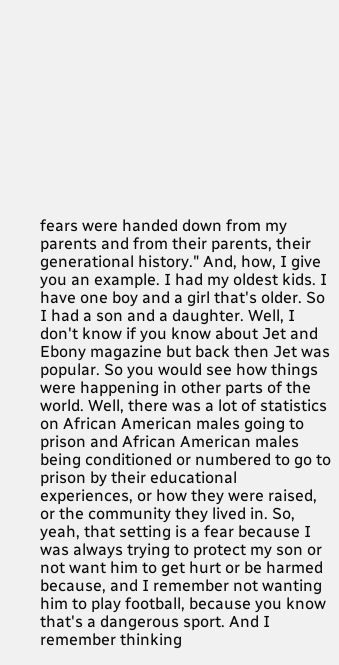fears were handed down from my parents and from their parents, their generational history." And, how, I give you an example. I had my oldest kids. I have one boy and a girl that's older. So I had a son and a daughter. Well, I don't know if you know about Jet and Ebony magazine but back then Jet was popular. So you would see how things were happening in other parts of the world. Well, there was a lot of statistics on African American males going to prison and African American males being conditioned or numbered to go to prison by their educational experiences, or how they were raised, or the community they lived in. So, yeah, that setting is a fear because I was always trying to protect my son or not want him to get hurt or be harmed because, and I remember not wanting him to play football, because you know that's a dangerous sport. And I remember thinking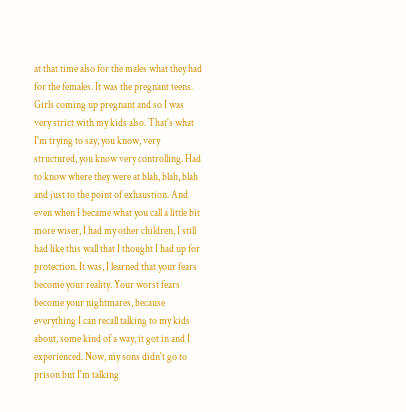at that time also for the males what they had for the females. It was the pregnant teens. Girls coming up pregnant and so I was very strict with my kids also. That's what I'm trying to say, you know, very structured, you know very controlling. Had to know where they were at blah, blah, blah and just to the point of exhaustion. And even when I became what you call a little bit more wiser, I had my other children, I still had like this wall that I thought I had up for protection. It was, I learned that your fears become your reality. Your worst fears become your nightmares, because everything I can recall talking to my kids about, some kind of a way, it got in and I experienced. Now, my sons didn't go to prison but I'm talking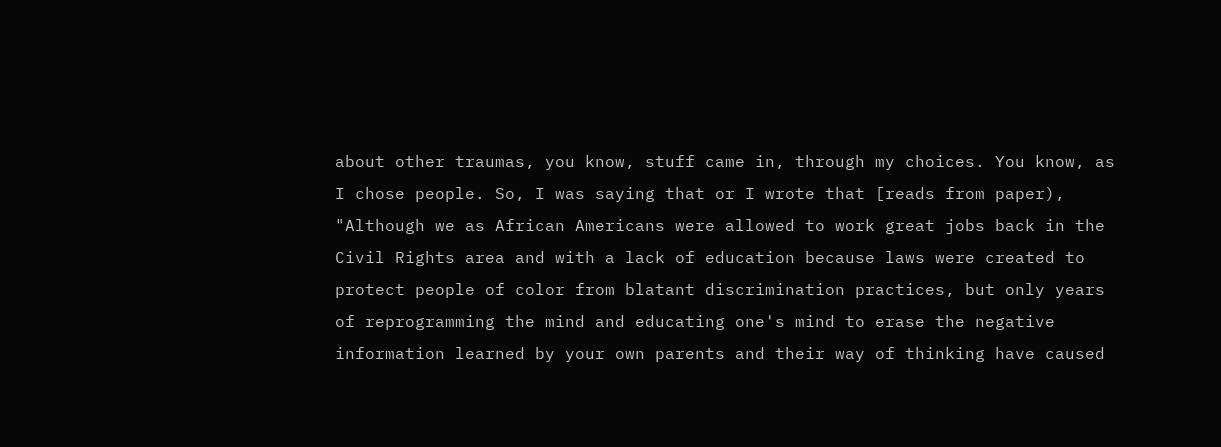about other traumas, you know, stuff came in, through my choices. You know, as I chose people. So, I was saying that or I wrote that [reads from paper), "Although we as African Americans were allowed to work great jobs back in the Civil Rights area and with a lack of education because laws were created to protect people of color from blatant discrimination practices, but only years of reprogramming the mind and educating one's mind to erase the negative information learned by your own parents and their way of thinking have caused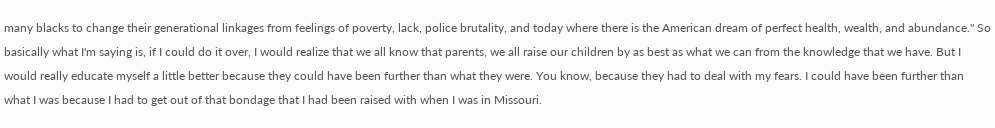many blacks to change their generational linkages from feelings of poverty, lack, police brutality, and today where there is the American dream of perfect health, wealth, and abundance." So basically what I'm saying is, if I could do it over, I would realize that we all know that parents, we all raise our children by as best as what we can from the knowledge that we have. But I would really educate myself a little better because they could have been further than what they were. You know, because they had to deal with my fears. I could have been further than what I was because I had to get out of that bondage that I had been raised with when I was in Missouri.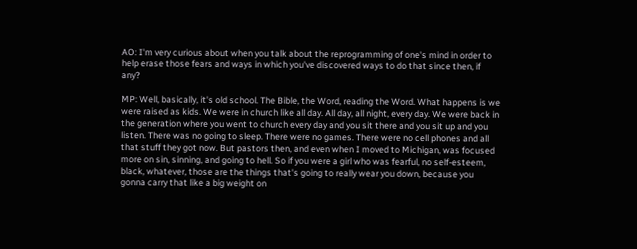AO: I'm very curious about when you talk about the reprogramming of one's mind in order to help erase those fears and ways in which you've discovered ways to do that since then, if any?

MP: Well, basically, it's old school. The Bible, the Word, reading the Word. What happens is we were raised as kids. We were in church like all day. All day, all night, every day. We were back in the generation where you went to church every day and you sit there and you sit up and you listen. There was no going to sleep. There were no games. There were no cell phones and all that stuff they got now. But pastors then, and even when I moved to Michigan, was focused more on sin, sinning, and going to hell. So if you were a girl who was fearful, no self-esteem, black, whatever, those are the things that's going to really wear you down, because you gonna carry that like a big weight on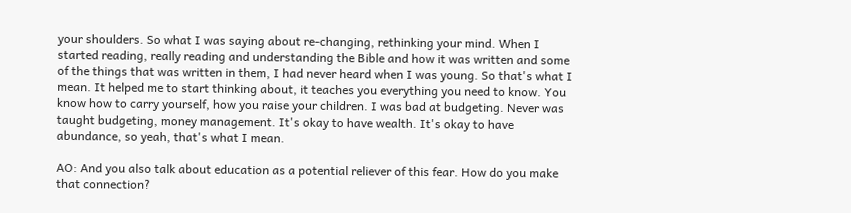your shoulders. So what I was saying about re-changing, rethinking your mind. When I started reading, really reading and understanding the Bible and how it was written and some of the things that was written in them, I had never heard when I was young. So that's what I mean. It helped me to start thinking about, it teaches you everything you need to know. You know how to carry yourself, how you raise your children. I was bad at budgeting. Never was taught budgeting, money management. It's okay to have wealth. It's okay to have abundance, so yeah, that's what I mean.

AO: And you also talk about education as a potential reliever of this fear. How do you make that connection?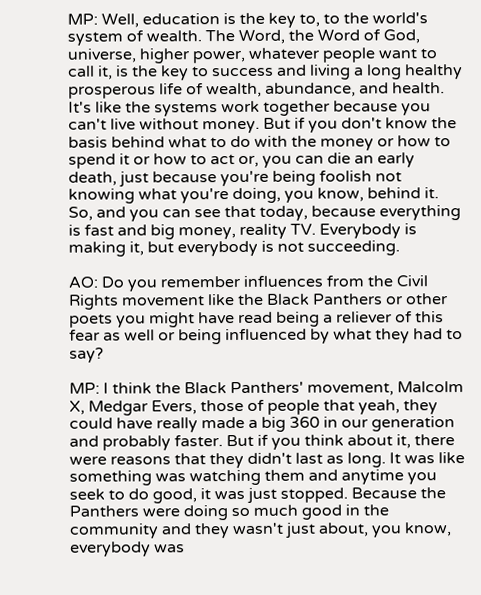MP: Well, education is the key to, to the world's system of wealth. The Word, the Word of God, universe, higher power, whatever people want to call it, is the key to success and living a long healthy prosperous life of wealth, abundance, and health. It's like the systems work together because you can't live without money. But if you don't know the basis behind what to do with the money or how to spend it or how to act or, you can die an early death, just because you're being foolish not knowing what you're doing, you know, behind it. So, and you can see that today, because everything is fast and big money, reality TV. Everybody is making it, but everybody is not succeeding.

AO: Do you remember influences from the Civil Rights movement like the Black Panthers or other poets you might have read being a reliever of this fear as well or being influenced by what they had to say?

MP: I think the Black Panthers' movement, Malcolm X, Medgar Evers, those of people that yeah, they could have really made a big 360 in our generation and probably faster. But if you think about it, there were reasons that they didn't last as long. It was like something was watching them and anytime you seek to do good, it was just stopped. Because the Panthers were doing so much good in the community and they wasn't just about, you know, everybody was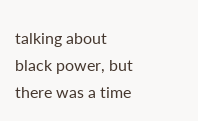talking about black power, but there was a time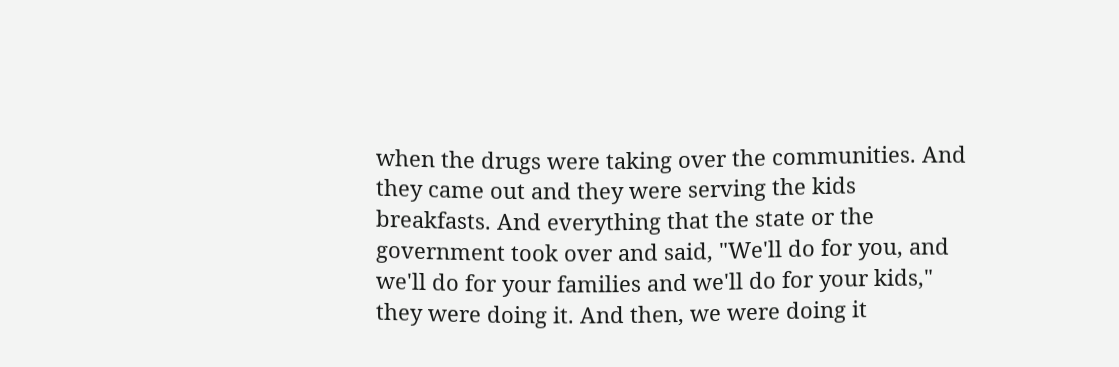when the drugs were taking over the communities. And they came out and they were serving the kids breakfasts. And everything that the state or the government took over and said, "We'll do for you, and we'll do for your families and we'll do for your kids," they were doing it. And then, we were doing it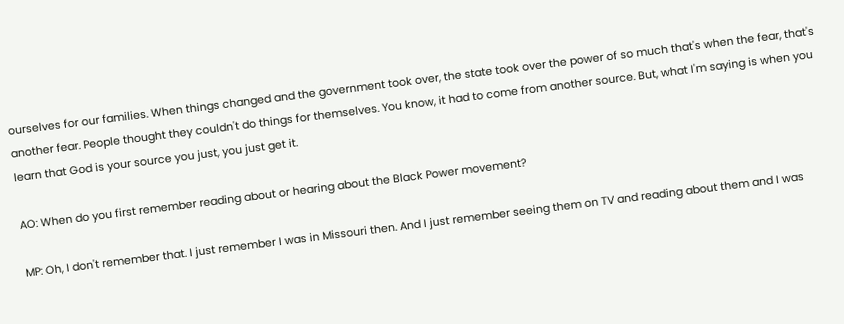ourselves for our families. When things changed and the government took over, the state took over the power of so much that's when the fear, that's another fear. People thought they couldn't do things for themselves. You know, it had to come from another source. But, what I'm saying is when you learn that God is your source you just, you just get it.

AO: When do you first remember reading about or hearing about the Black Power movement?

MP: Oh, I don't remember that. I just remember I was in Missouri then. And I just remember seeing them on TV and reading about them and I was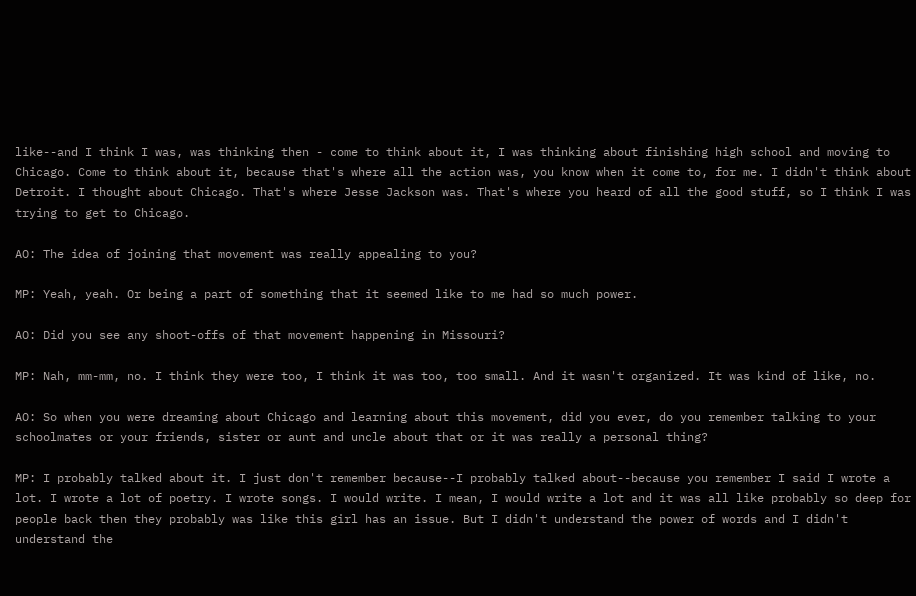like--and I think I was, was thinking then - come to think about it, I was thinking about finishing high school and moving to Chicago. Come to think about it, because that's where all the action was, you know when it come to, for me. I didn't think about Detroit. I thought about Chicago. That's where Jesse Jackson was. That's where you heard of all the good stuff, so I think I was trying to get to Chicago.

AO: The idea of joining that movement was really appealing to you?

MP: Yeah, yeah. Or being a part of something that it seemed like to me had so much power.

AO: Did you see any shoot-offs of that movement happening in Missouri?

MP: Nah, mm-mm, no. I think they were too, I think it was too, too small. And it wasn't organized. It was kind of like, no.

AO: So when you were dreaming about Chicago and learning about this movement, did you ever, do you remember talking to your schoolmates or your friends, sister or aunt and uncle about that or it was really a personal thing?

MP: I probably talked about it. I just don't remember because--I probably talked about--because you remember I said I wrote a lot. I wrote a lot of poetry. I wrote songs. I would write. I mean, I would write a lot and it was all like probably so deep for people back then they probably was like this girl has an issue. But I didn't understand the power of words and I didn't understand the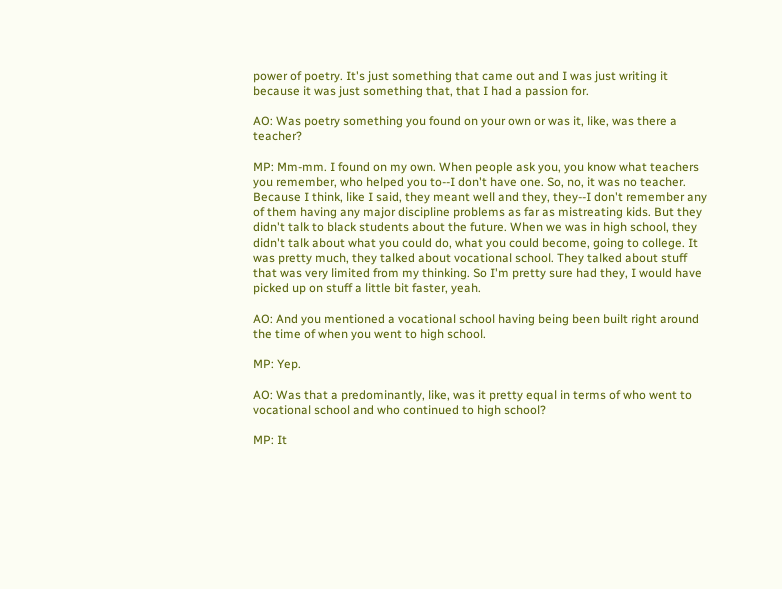power of poetry. It's just something that came out and I was just writing it because it was just something that, that I had a passion for.

AO: Was poetry something you found on your own or was it, like, was there a teacher?

MP: Mm-mm. I found on my own. When people ask you, you know what teachers you remember, who helped you to--I don't have one. So, no, it was no teacher. Because I think, like I said, they meant well and they, they--I don't remember any of them having any major discipline problems as far as mistreating kids. But they didn't talk to black students about the future. When we was in high school, they didn't talk about what you could do, what you could become, going to college. It was pretty much, they talked about vocational school. They talked about stuff that was very limited from my thinking. So I'm pretty sure had they, I would have picked up on stuff a little bit faster, yeah.

AO: And you mentioned a vocational school having being been built right around the time of when you went to high school.

MP: Yep.

AO: Was that a predominantly, like, was it pretty equal in terms of who went to vocational school and who continued to high school?

MP: It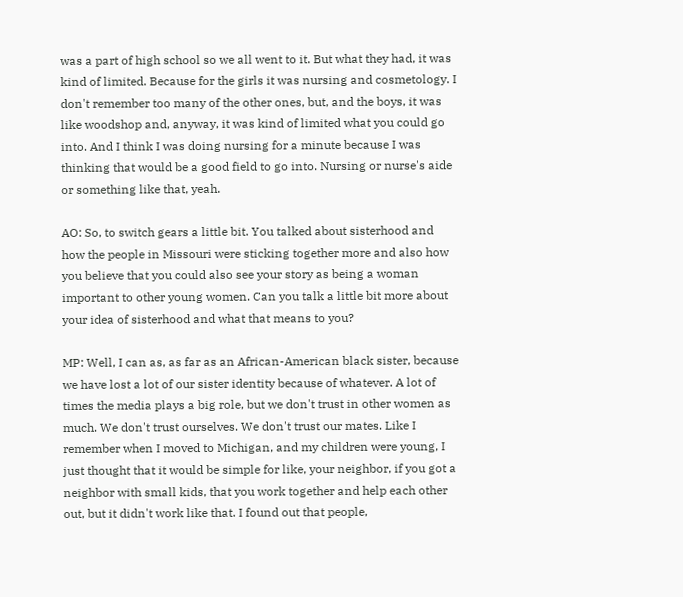was a part of high school so we all went to it. But what they had, it was kind of limited. Because for the girls it was nursing and cosmetology. I don't remember too many of the other ones, but, and the boys, it was like woodshop and, anyway, it was kind of limited what you could go into. And I think I was doing nursing for a minute because I was thinking that would be a good field to go into. Nursing or nurse's aide or something like that, yeah.

AO: So, to switch gears a little bit. You talked about sisterhood and how the people in Missouri were sticking together more and also how you believe that you could also see your story as being a woman important to other young women. Can you talk a little bit more about your idea of sisterhood and what that means to you?

MP: Well, I can as, as far as an African-American black sister, because we have lost a lot of our sister identity because of whatever. A lot of times the media plays a big role, but we don't trust in other women as much. We don't trust ourselves. We don't trust our mates. Like I remember when I moved to Michigan, and my children were young, I just thought that it would be simple for like, your neighbor, if you got a neighbor with small kids, that you work together and help each other out, but it didn't work like that. I found out that people,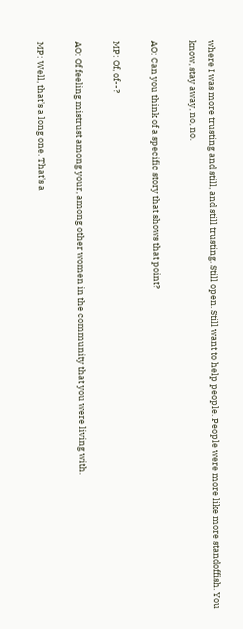where I was more trusting and still, and still trusting. Still open. Still want to help people. People were more like more standoffish. You know, stay away, no, no.

AO: Can you think of a specific story that shows that point?

MP: Of, of--?

AO: Of feeling mistrust among your, among other women in the community that you were living with.

MP: Well, that's a long one. That's a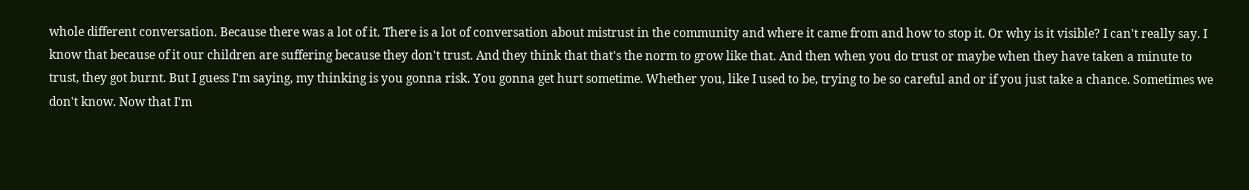whole different conversation. Because there was a lot of it. There is a lot of conversation about mistrust in the community and where it came from and how to stop it. Or why is it visible? I can't really say. I know that because of it our children are suffering because they don't trust. And they think that that's the norm to grow like that. And then when you do trust or maybe when they have taken a minute to trust, they got burnt. But I guess I'm saying, my thinking is you gonna risk. You gonna get hurt sometime. Whether you, like I used to be, trying to be so careful and or if you just take a chance. Sometimes we don't know. Now that I'm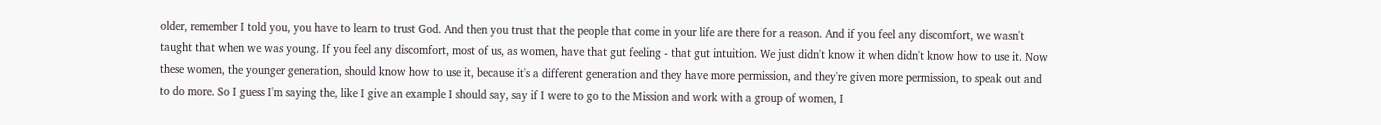older, remember I told you, you have to learn to trust God. And then you trust that the people that come in your life are there for a reason. And if you feel any discomfort, we wasn't taught that when we was young. If you feel any discomfort, most of us, as women, have that gut feeling - that gut intuition. We just didn't know it when didn't know how to use it. Now these women, the younger generation, should know how to use it, because it's a different generation and they have more permission, and they're given more permission, to speak out and to do more. So I guess I'm saying the, like I give an example I should say, say if I were to go to the Mission and work with a group of women, I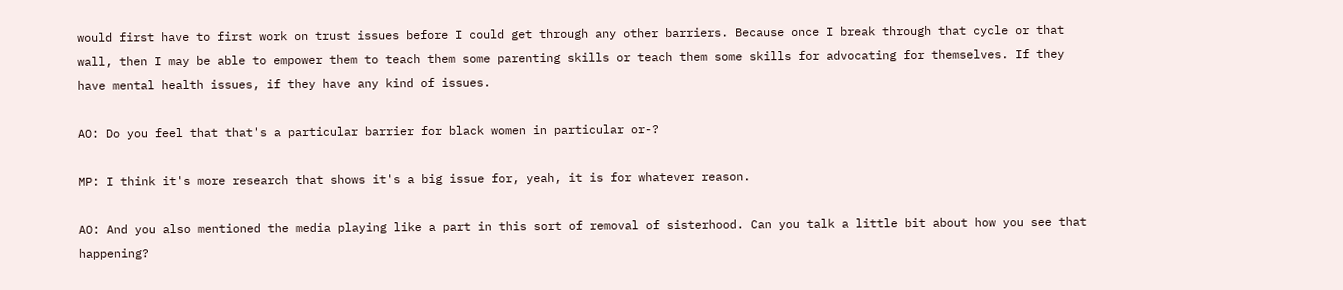would first have to first work on trust issues before I could get through any other barriers. Because once I break through that cycle or that wall, then I may be able to empower them to teach them some parenting skills or teach them some skills for advocating for themselves. If they have mental health issues, if they have any kind of issues.

AO: Do you feel that that's a particular barrier for black women in particular or-?

MP: I think it's more research that shows it's a big issue for, yeah, it is for whatever reason.

AO: And you also mentioned the media playing like a part in this sort of removal of sisterhood. Can you talk a little bit about how you see that happening?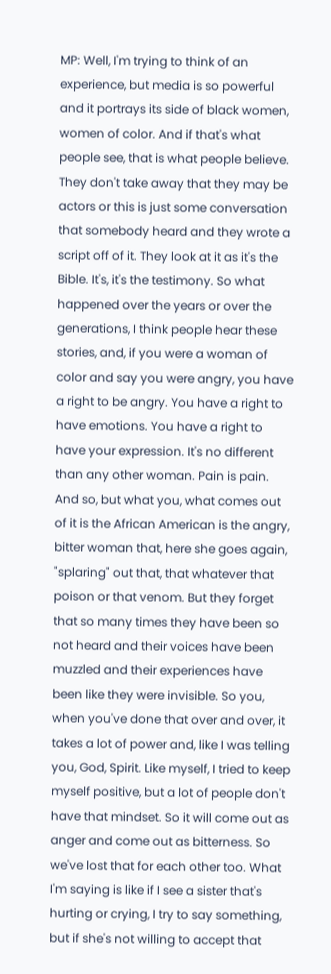MP: Well, I'm trying to think of an experience, but media is so powerful and it portrays its side of black women, women of color. And if that's what people see, that is what people believe. They don't take away that they may be actors or this is just some conversation that somebody heard and they wrote a script off of it. They look at it as it's the Bible. It's, it's the testimony. So what happened over the years or over the generations, I think people hear these stories, and, if you were a woman of color and say you were angry, you have a right to be angry. You have a right to have emotions. You have a right to have your expression. It's no different than any other woman. Pain is pain. And so, but what you, what comes out of it is the African American is the angry, bitter woman that, here she goes again, "splaring" out that, that whatever that poison or that venom. But they forget that so many times they have been so not heard and their voices have been muzzled and their experiences have been like they were invisible. So you, when you've done that over and over, it takes a lot of power and, like I was telling you, God, Spirit. Like myself, I tried to keep myself positive, but a lot of people don't have that mindset. So it will come out as anger and come out as bitterness. So we've lost that for each other too. What I'm saying is like if I see a sister that's hurting or crying, I try to say something, but if she's not willing to accept that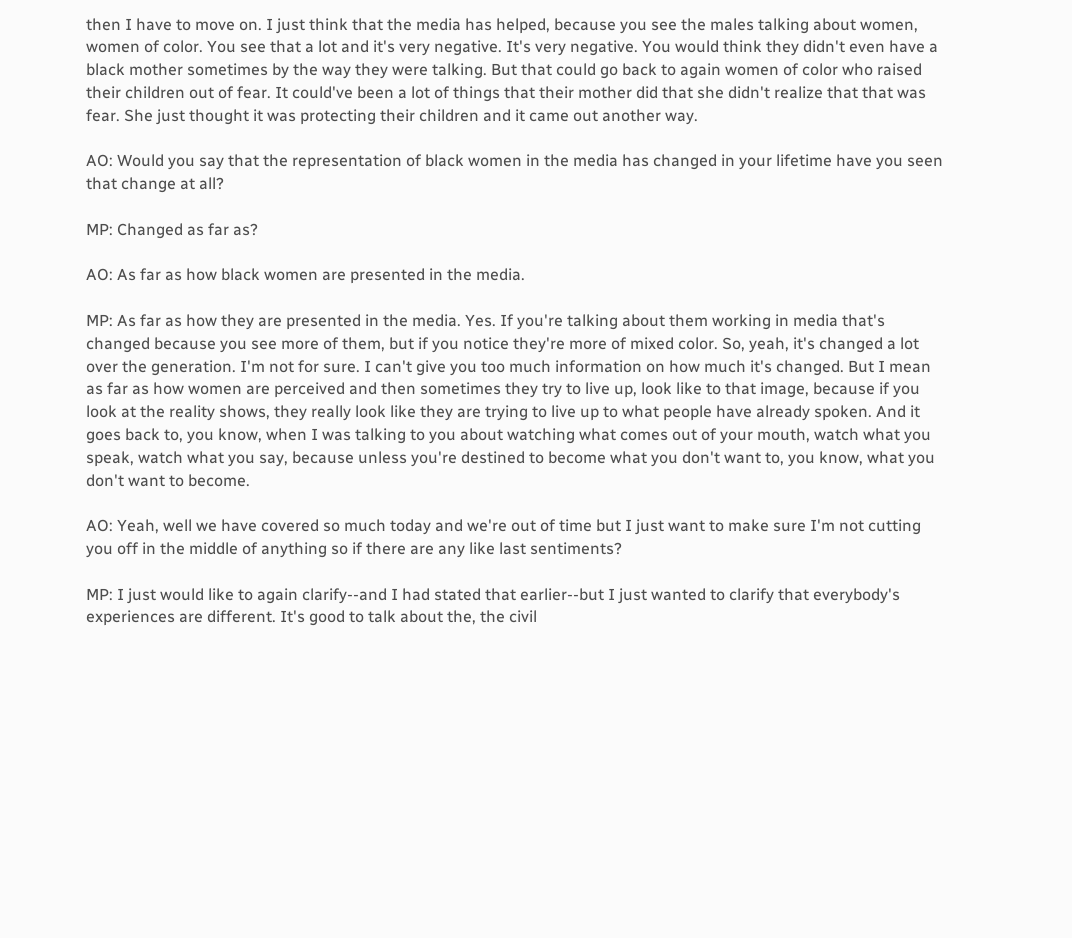then I have to move on. I just think that the media has helped, because you see the males talking about women, women of color. You see that a lot and it's very negative. It's very negative. You would think they didn't even have a black mother sometimes by the way they were talking. But that could go back to again women of color who raised their children out of fear. It could've been a lot of things that their mother did that she didn't realize that that was fear. She just thought it was protecting their children and it came out another way.

AO: Would you say that the representation of black women in the media has changed in your lifetime have you seen that change at all?

MP: Changed as far as?

AO: As far as how black women are presented in the media.

MP: As far as how they are presented in the media. Yes. If you're talking about them working in media that's changed because you see more of them, but if you notice they're more of mixed color. So, yeah, it's changed a lot over the generation. I'm not for sure. I can't give you too much information on how much it's changed. But I mean as far as how women are perceived and then sometimes they try to live up, look like to that image, because if you look at the reality shows, they really look like they are trying to live up to what people have already spoken. And it goes back to, you know, when I was talking to you about watching what comes out of your mouth, watch what you speak, watch what you say, because unless you're destined to become what you don't want to, you know, what you don't want to become.

AO: Yeah, well we have covered so much today and we're out of time but I just want to make sure I'm not cutting you off in the middle of anything so if there are any like last sentiments?

MP: I just would like to again clarify--and I had stated that earlier--but I just wanted to clarify that everybody's experiences are different. It's good to talk about the, the civil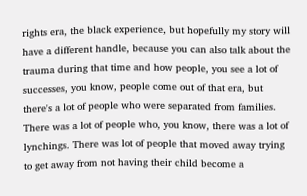rights era, the black experience, but hopefully my story will have a different handle, because you can also talk about the trauma during that time and how people, you see a lot of successes, you know, people come out of that era, but there's a lot of people who were separated from families. There was a lot of people who, you know, there was a lot of lynchings. There was lot of people that moved away trying to get away from not having their child become a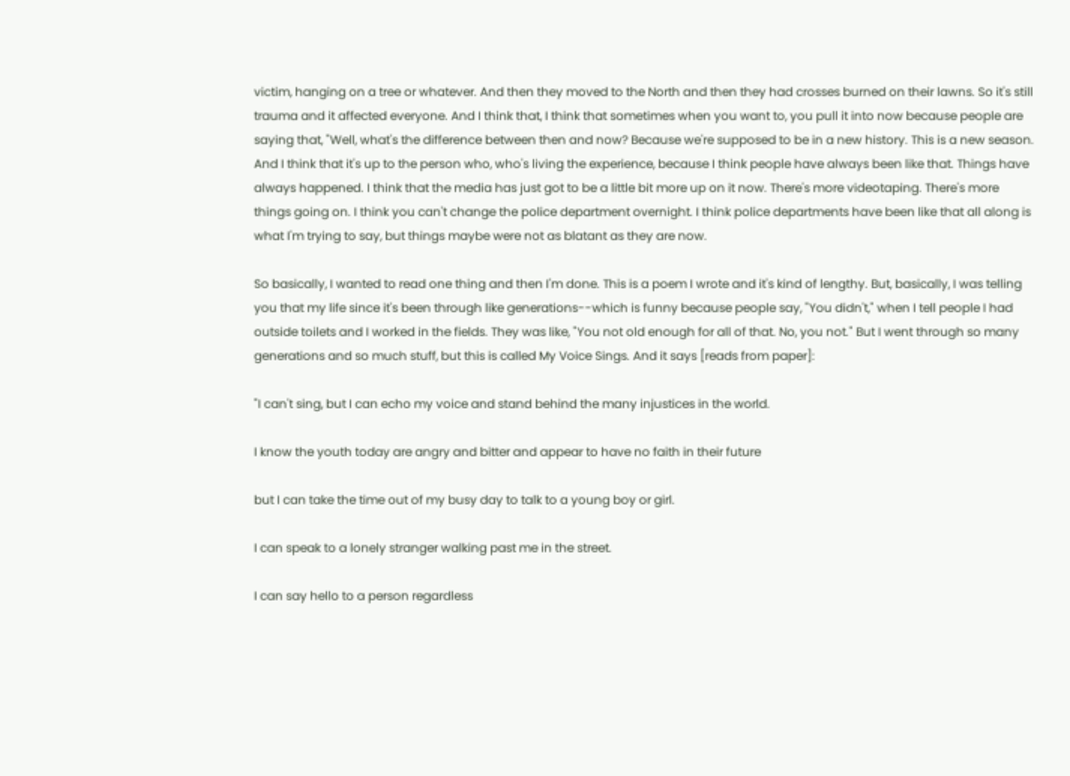victim, hanging on a tree or whatever. And then they moved to the North and then they had crosses burned on their lawns. So it's still trauma and it affected everyone. And I think that, I think that sometimes when you want to, you pull it into now because people are saying that, "Well, what's the difference between then and now? Because we're supposed to be in a new history. This is a new season. And I think that it's up to the person who, who's living the experience, because I think people have always been like that. Things have always happened. I think that the media has just got to be a little bit more up on it now. There's more videotaping. There's more things going on. I think you can't change the police department overnight. I think police departments have been like that all along is what I'm trying to say, but things maybe were not as blatant as they are now.

So basically, I wanted to read one thing and then I'm done. This is a poem I wrote and it's kind of lengthy. But, basically, I was telling you that my life since it's been through like generations--which is funny because people say, "You didn't," when I tell people I had outside toilets and I worked in the fields. They was like, "You not old enough for all of that. No, you not." But I went through so many generations and so much stuff, but this is called My Voice Sings. And it says [reads from paper]:

"I can't sing, but I can echo my voice and stand behind the many injustices in the world.

I know the youth today are angry and bitter and appear to have no faith in their future

but I can take the time out of my busy day to talk to a young boy or girl.

I can speak to a lonely stranger walking past me in the street.

I can say hello to a person regardless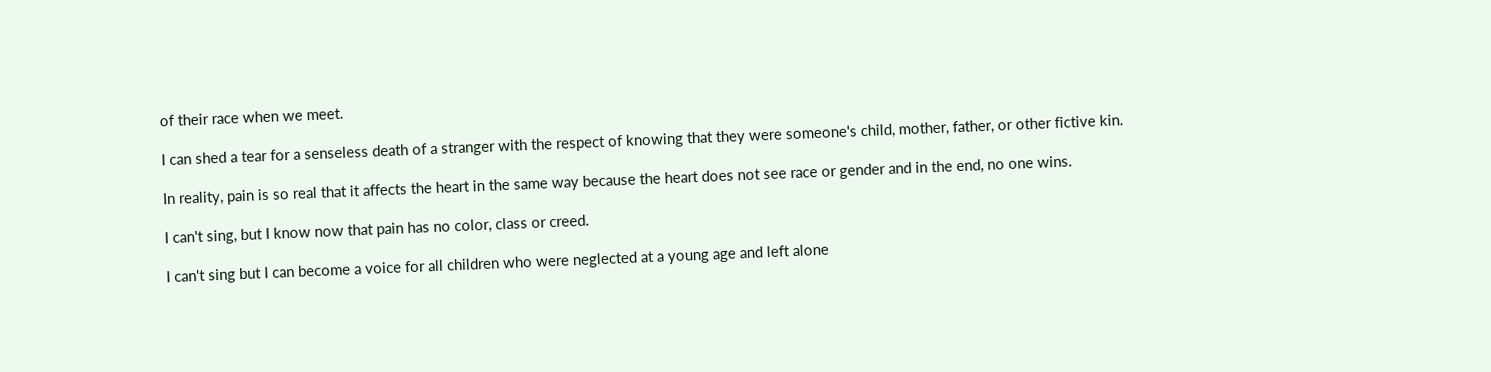of their race when we meet.

I can shed a tear for a senseless death of a stranger with the respect of knowing that they were someone's child, mother, father, or other fictive kin.

In reality, pain is so real that it affects the heart in the same way because the heart does not see race or gender and in the end, no one wins.

I can't sing, but I know now that pain has no color, class or creed.

I can't sing but I can become a voice for all children who were neglected at a young age and left alone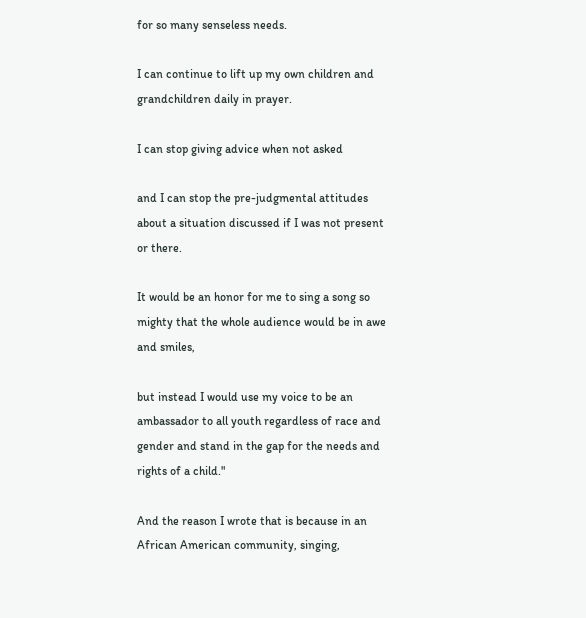for so many senseless needs.

I can continue to lift up my own children and grandchildren daily in prayer.

I can stop giving advice when not asked

and I can stop the pre-judgmental attitudes about a situation discussed if I was not present or there.

It would be an honor for me to sing a song so mighty that the whole audience would be in awe and smiles,

but instead I would use my voice to be an ambassador to all youth regardless of race and gender and stand in the gap for the needs and rights of a child."

And the reason I wrote that is because in an African American community, singing,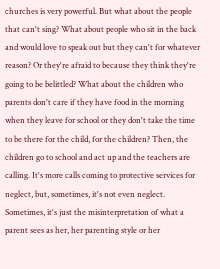churches is very powerful. But what about the people that can't sing? What about people who sit in the back and would love to speak out but they can't for whatever reason? Or they're afraid to because they think they're going to be belittled? What about the children who parents don't care if they have food in the morning when they leave for school or they don't take the time to be there for the child, for the children? Then, the children go to school and act up and the teachers are calling. It's more calls coming to protective services for neglect, but, sometimes, it's not even neglect. Sometimes, it's just the misinterpretation of what a parent sees as her, her parenting style or her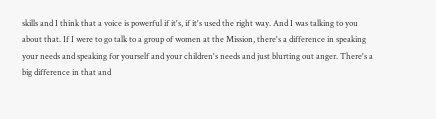skills and I think that a voice is powerful if it's, if it's used the right way. And I was talking to you about that. If I were to go talk to a group of women at the Mission, there's a difference in speaking your needs and speaking for yourself and your children's needs and just blurting out anger. There's a big difference in that and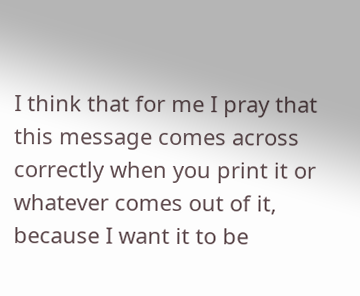I think that for me I pray that this message comes across correctly when you print it or whatever comes out of it, because I want it to be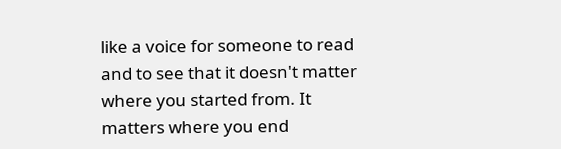like a voice for someone to read and to see that it doesn't matter where you started from. It matters where you end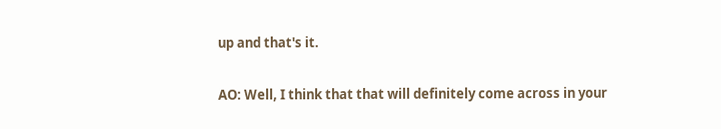up and that's it.

AO: Well, I think that that will definitely come across in your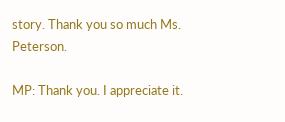story. Thank you so much Ms. Peterson.

MP: Thank you. I appreciate it.